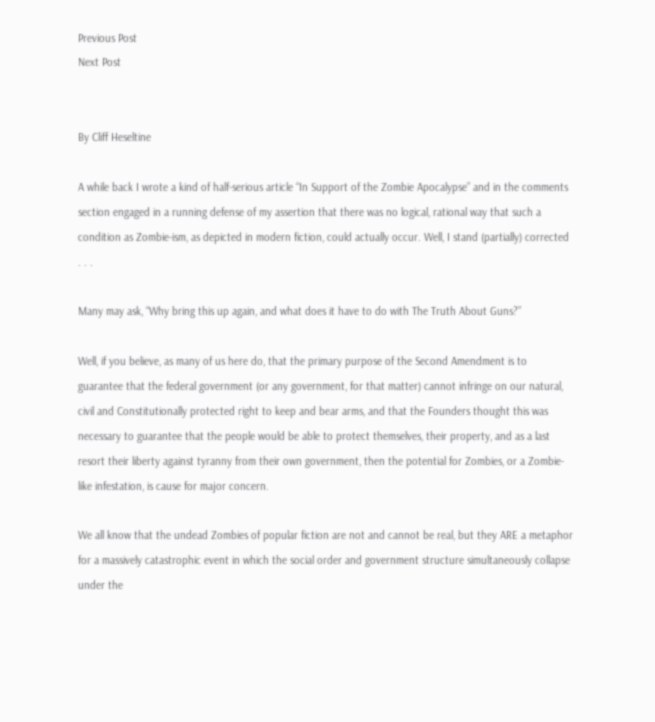Previous Post
Next Post


By Cliff Heseltine

A while back I wrote a kind of half-serious article “In Support of the Zombie Apocalypse” and in the comments section engaged in a running defense of my assertion that there was no logical, rational way that such a condition as Zombie-ism, as depicted in modern fiction, could actually occur. Well, I stand (partially) corrected . . .

Many may ask, “Why bring this up again, and what does it have to do with The Truth About Guns?”

Well, if you believe, as many of us here do, that the primary purpose of the Second Amendment is to guarantee that the federal government (or any government, for that matter) cannot infringe on our natural, civil and Constitutionally protected right to keep and bear arms, and that the Founders thought this was necessary to guarantee that the people would be able to protect themselves, their property, and as a last resort their liberty against tyranny from their own government, then the potential for Zombies, or a Zombie-like infestation, is cause for major concern.

We all know that the undead Zombies of popular fiction are not and cannot be real, but they ARE a metaphor for a massively catastrophic event in which the social order and government structure simultaneously collapse under the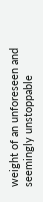weight of an unforeseen and seemingly unstoppable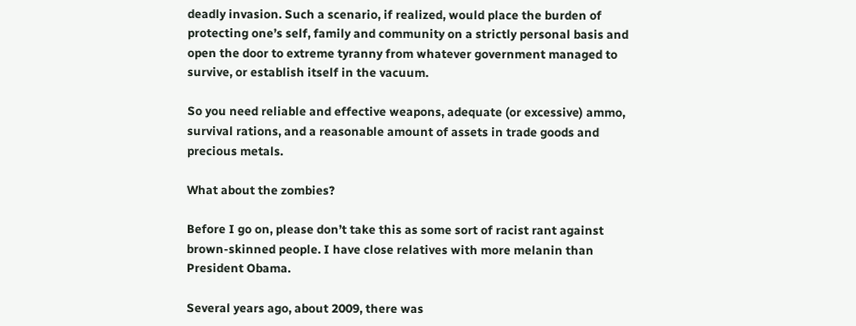deadly invasion. Such a scenario, if realized, would place the burden of protecting one’s self, family and community on a strictly personal basis and open the door to extreme tyranny from whatever government managed to survive, or establish itself in the vacuum.

So you need reliable and effective weapons, adequate (or excessive) ammo, survival rations, and a reasonable amount of assets in trade goods and precious metals.

What about the zombies?

Before I go on, please don’t take this as some sort of racist rant against brown-skinned people. I have close relatives with more melanin than President Obama.

Several years ago, about 2009, there was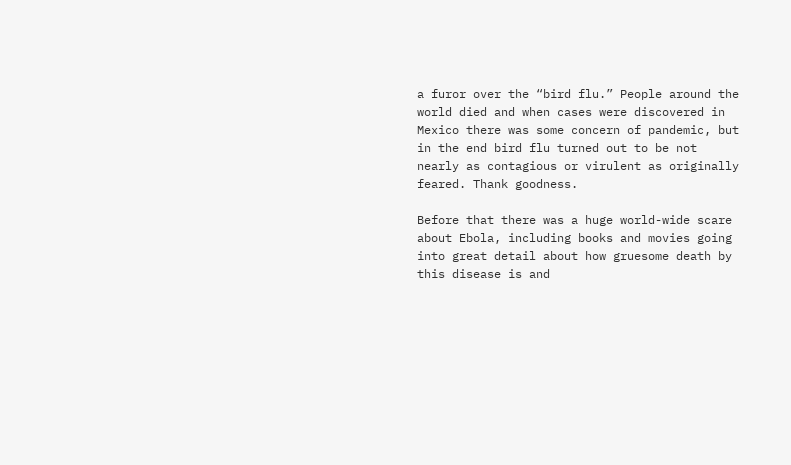a furor over the “bird flu.” People around the world died and when cases were discovered in Mexico there was some concern of pandemic, but in the end bird flu turned out to be not nearly as contagious or virulent as originally feared. Thank goodness.

Before that there was a huge world-wide scare about Ebola, including books and movies going into great detail about how gruesome death by this disease is and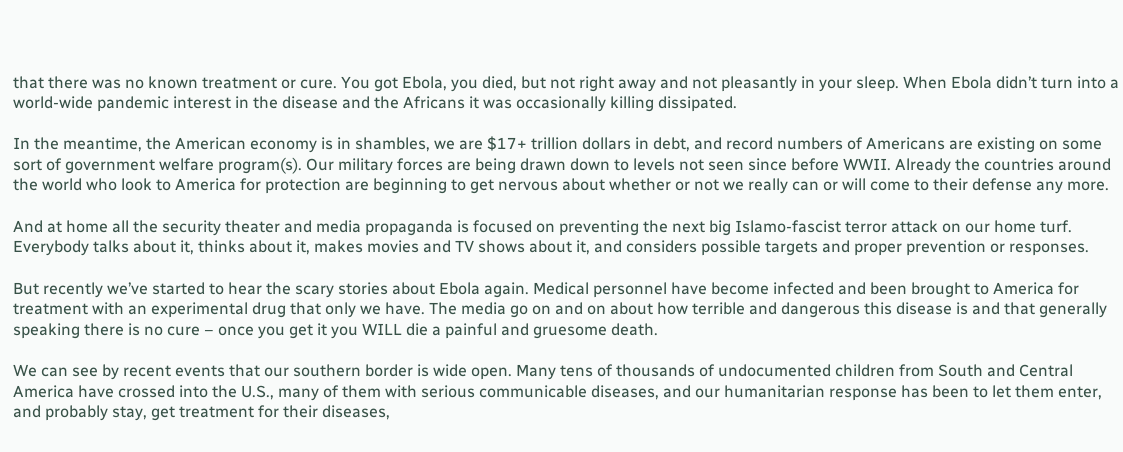that there was no known treatment or cure. You got Ebola, you died, but not right away and not pleasantly in your sleep. When Ebola didn’t turn into a world-wide pandemic interest in the disease and the Africans it was occasionally killing dissipated.

In the meantime, the American economy is in shambles, we are $17+ trillion dollars in debt, and record numbers of Americans are existing on some sort of government welfare program(s). Our military forces are being drawn down to levels not seen since before WWII. Already the countries around the world who look to America for protection are beginning to get nervous about whether or not we really can or will come to their defense any more.

And at home all the security theater and media propaganda is focused on preventing the next big Islamo-fascist terror attack on our home turf. Everybody talks about it, thinks about it, makes movies and TV shows about it, and considers possible targets and proper prevention or responses.

But recently we’ve started to hear the scary stories about Ebola again. Medical personnel have become infected and been brought to America for treatment with an experimental drug that only we have. The media go on and on about how terrible and dangerous this disease is and that generally speaking there is no cure – once you get it you WILL die a painful and gruesome death.

We can see by recent events that our southern border is wide open. Many tens of thousands of undocumented children from South and Central America have crossed into the U.S., many of them with serious communicable diseases, and our humanitarian response has been to let them enter, and probably stay, get treatment for their diseases,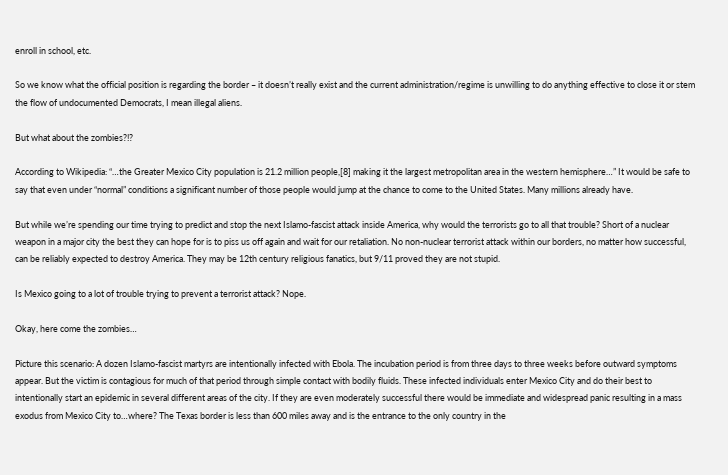enroll in school, etc.

So we know what the official position is regarding the border – it doesn’t really exist and the current administration/regime is unwilling to do anything effective to close it or stem the flow of undocumented Democrats, I mean illegal aliens.

But what about the zombies?!?

According to Wikipedia: “…the Greater Mexico City population is 21.2 million people,[8] making it the largest metropolitan area in the western hemisphere…” It would be safe to say that even under “normal” conditions a significant number of those people would jump at the chance to come to the United States. Many millions already have.

But while we’re spending our time trying to predict and stop the next Islamo-fascist attack inside America, why would the terrorists go to all that trouble? Short of a nuclear weapon in a major city the best they can hope for is to piss us off again and wait for our retaliation. No non-nuclear terrorist attack within our borders, no matter how successful, can be reliably expected to destroy America. They may be 12th century religious fanatics, but 9/11 proved they are not stupid.

Is Mexico going to a lot of trouble trying to prevent a terrorist attack? Nope.

Okay, here come the zombies…

Picture this scenario: A dozen Islamo-fascist martyrs are intentionally infected with Ebola. The incubation period is from three days to three weeks before outward symptoms appear. But the victim is contagious for much of that period through simple contact with bodily fluids. These infected individuals enter Mexico City and do their best to intentionally start an epidemic in several different areas of the city. If they are even moderately successful there would be immediate and widespread panic resulting in a mass exodus from Mexico City to…where? The Texas border is less than 600 miles away and is the entrance to the only country in the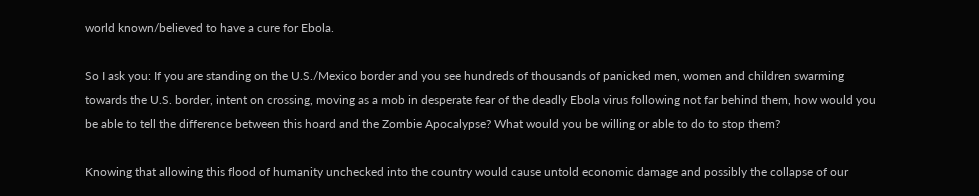world known/believed to have a cure for Ebola.

So I ask you: If you are standing on the U.S./Mexico border and you see hundreds of thousands of panicked men, women and children swarming towards the U.S. border, intent on crossing, moving as a mob in desperate fear of the deadly Ebola virus following not far behind them, how would you be able to tell the difference between this hoard and the Zombie Apocalypse? What would you be willing or able to do to stop them?

Knowing that allowing this flood of humanity unchecked into the country would cause untold economic damage and possibly the collapse of our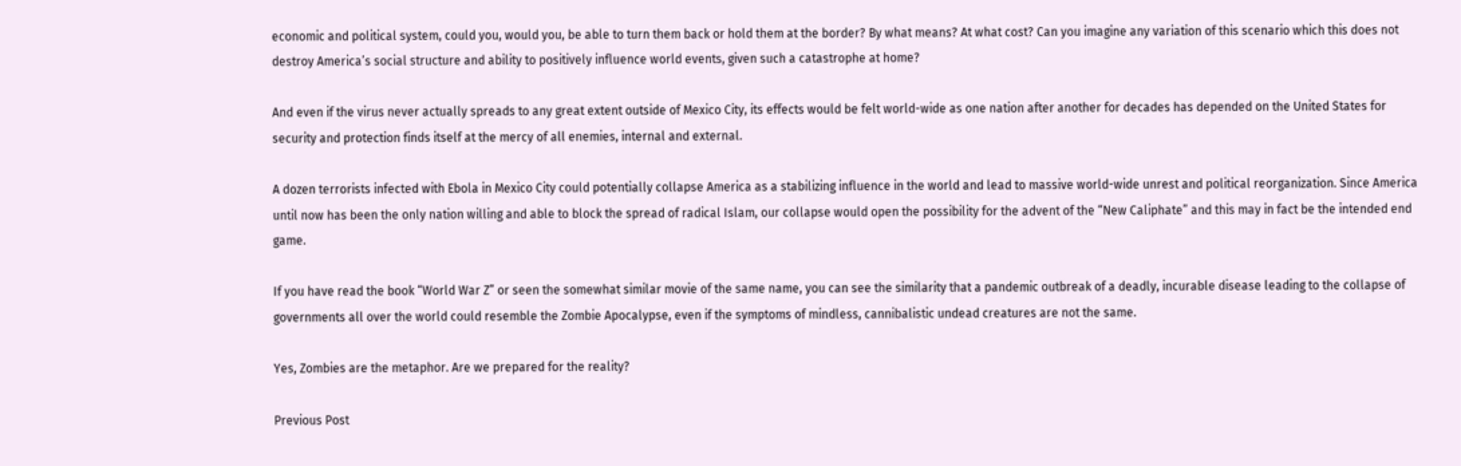economic and political system, could you, would you, be able to turn them back or hold them at the border? By what means? At what cost? Can you imagine any variation of this scenario which this does not destroy America’s social structure and ability to positively influence world events, given such a catastrophe at home?

And even if the virus never actually spreads to any great extent outside of Mexico City, its effects would be felt world-wide as one nation after another for decades has depended on the United States for security and protection finds itself at the mercy of all enemies, internal and external.

A dozen terrorists infected with Ebola in Mexico City could potentially collapse America as a stabilizing influence in the world and lead to massive world-wide unrest and political reorganization. Since America until now has been the only nation willing and able to block the spread of radical Islam, our collapse would open the possibility for the advent of the “New Caliphate” and this may in fact be the intended end game.

If you have read the book “World War Z” or seen the somewhat similar movie of the same name, you can see the similarity that a pandemic outbreak of a deadly, incurable disease leading to the collapse of governments all over the world could resemble the Zombie Apocalypse, even if the symptoms of mindless, cannibalistic undead creatures are not the same.

Yes, Zombies are the metaphor. Are we prepared for the reality?

Previous Post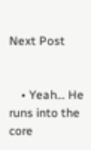Next Post


    • Yeah… He runs into the core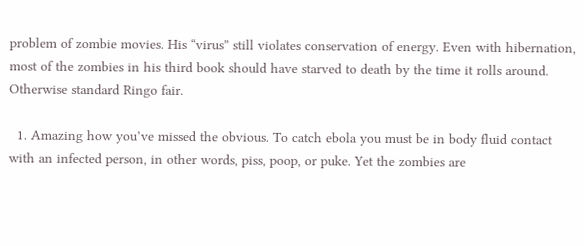problem of zombie movies. His “virus” still violates conservation of energy. Even with hibernation, most of the zombies in his third book should have starved to death by the time it rolls around. Otherwise standard Ringo fair.

  1. Amazing how you’ve missed the obvious. To catch ebola you must be in body fluid contact with an infected person, in other words, piss, poop, or puke. Yet the zombies are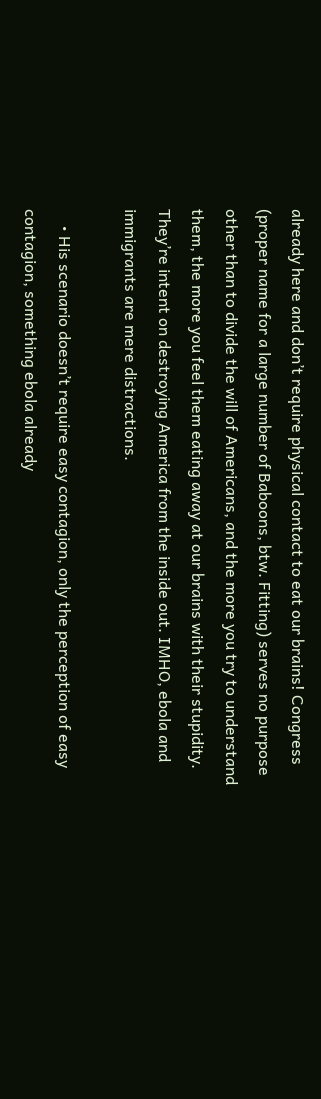already here and don’t require physical contact to eat our brains! Congress (proper name for a large number of Baboons, btw. Fitting) serves no purpose other than to divide the will of Americans, and the more you try to understand them, the more you feel them eating away at our brains with their stupidity. They’re intent on destroying America from the inside out. IMHO, ebola and immigrants are mere distractions.

    • His scenario doesn’t require easy contagion, only the perception of easy contagion, something ebola already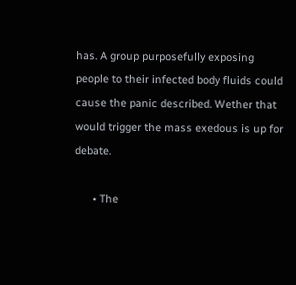has. A group purposefully exposing people to their infected body fluids could cause the panic described. Wether that would trigger the mass exedous is up for debate.

      • The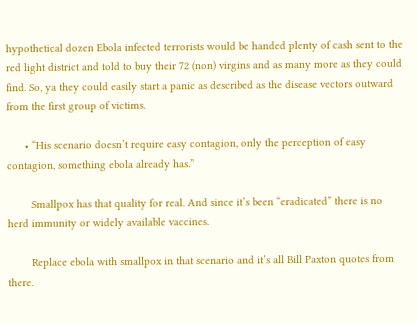hypothetical dozen Ebola infected terrorists would be handed plenty of cash sent to the red light district and told to buy their 72 (non) virgins and as many more as they could find. So, ya they could easily start a panic as described as the disease vectors outward from the first group of victims.

      • “His scenario doesn’t require easy contagion, only the perception of easy contagion, something ebola already has.”

        Smallpox has that quality for real. And since it’s been “eradicated” there is no herd immunity or widely available vaccines.

        Replace ebola with smallpox in that scenario and it’s all Bill Paxton quotes from there.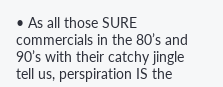• As all those SURE commercials in the 80’s and 90’s with their catchy jingle tell us, perspiration IS the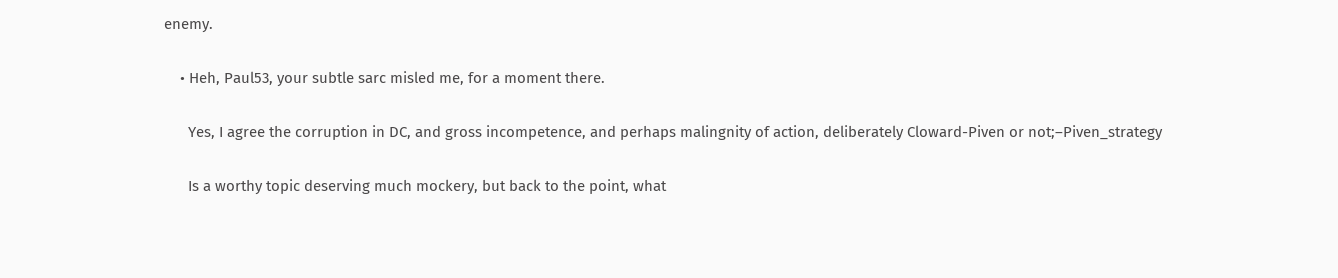enemy.

    • Heh, Paul53, your subtle sarc misled me, for a moment there.

      Yes, I agree the corruption in DC, and gross incompetence, and perhaps malingnity of action, deliberately Cloward-Piven or not;–Piven_strategy

      Is a worthy topic deserving much mockery, but back to the point, what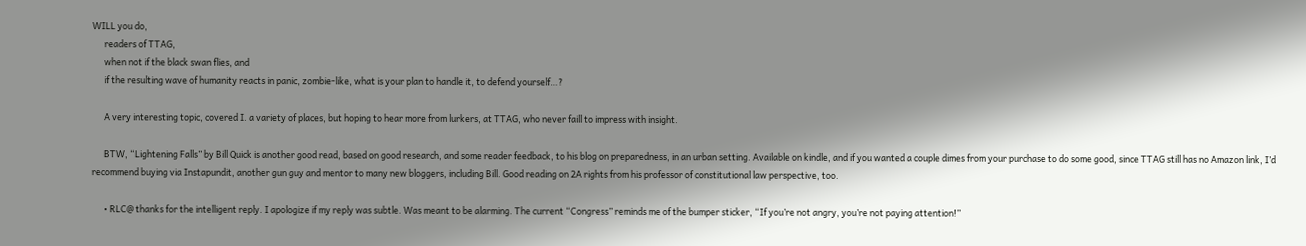WILL you do,
      readers of TTAG,
      when not if the black swan flies, and
      if the resulting wave of humanity reacts in panic, zombie-like, what is your plan to handle it, to defend yourself…?

      A very interesting topic, covered I. a variety of places, but hoping to hear more from lurkers, at TTAG, who never faill to impress with insight.

      BTW, “Lightening Falls” by Bill Quick is another good read, based on good research, and some reader feedback, to his blog on preparedness, in an urban setting. Available on kindle, and if you wanted a couple dimes from your purchase to do some good, since TTAG still has no Amazon link, I’d recommend buying via Instapundit, another gun guy and mentor to many new bloggers, including Bill. Good reading on 2A rights from his professor of constitutional law perspective, too.

      • RLC@ thanks for the intelligent reply. I apologize if my reply was subtle. Was meant to be alarming. The current “Congress” reminds me of the bumper sticker, “If you’re not angry, you’re not paying attention!”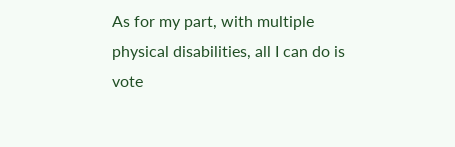As for my part, with multiple physical disabilities, all I can do is vote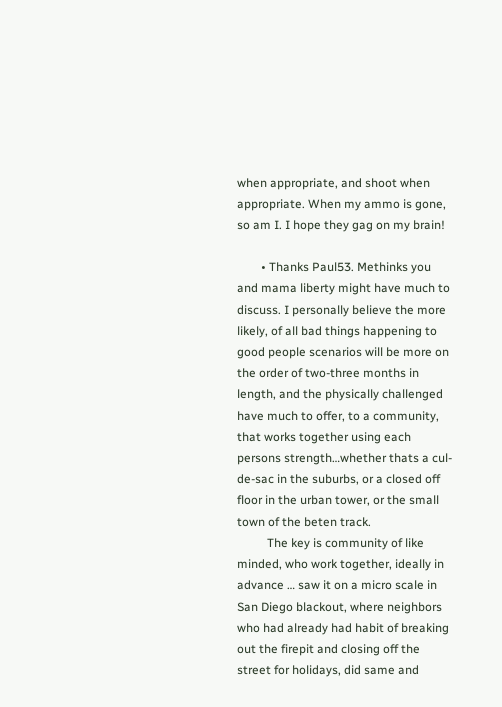when appropriate, and shoot when appropriate. When my ammo is gone, so am I. I hope they gag on my brain!

        • Thanks Paul53. Methinks you and mama liberty might have much to discuss. I personally believe the more likely, of all bad things happening to good people scenarios will be more on the order of two-three months in length, and the physically challenged have much to offer, to a community, that works together using each persons strength…whether thats a cul-de-sac in the suburbs, or a closed off floor in the urban tower, or the small town of the beten track.
          The key is community of like minded, who work together, ideally in advance … saw it on a micro scale in San Diego blackout, where neighbors who had already had habit of breaking out the firepit and closing off the street for holidays, did same and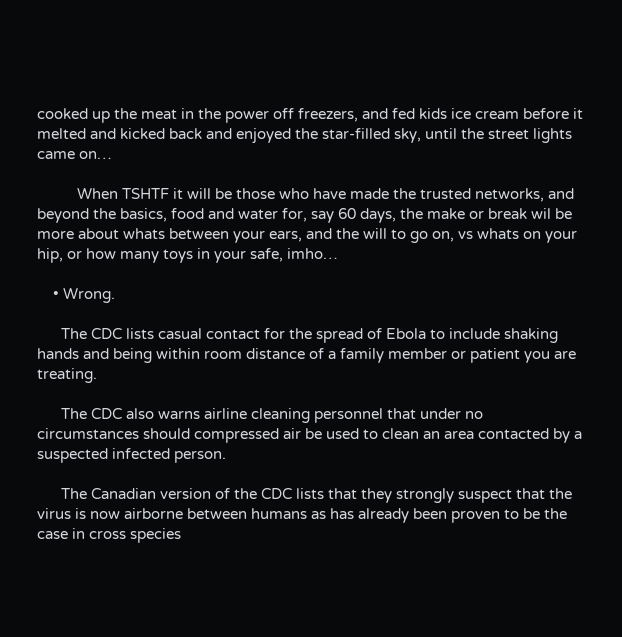cooked up the meat in the power off freezers, and fed kids ice cream before it melted and kicked back and enjoyed the star-filled sky, until the street lights came on…

          When TSHTF it will be those who have made the trusted networks, and beyond the basics, food and water for, say 60 days, the make or break wil be more about whats between your ears, and the will to go on, vs whats on your hip, or how many toys in your safe, imho…

    • Wrong.

      The CDC lists casual contact for the spread of Ebola to include shaking hands and being within room distance of a family member or patient you are treating.

      The CDC also warns airline cleaning personnel that under no circumstances should compressed air be used to clean an area contacted by a suspected infected person.

      The Canadian version of the CDC lists that they strongly suspect that the virus is now airborne between humans as has already been proven to be the case in cross species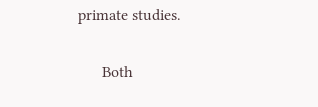primate studies.

      Both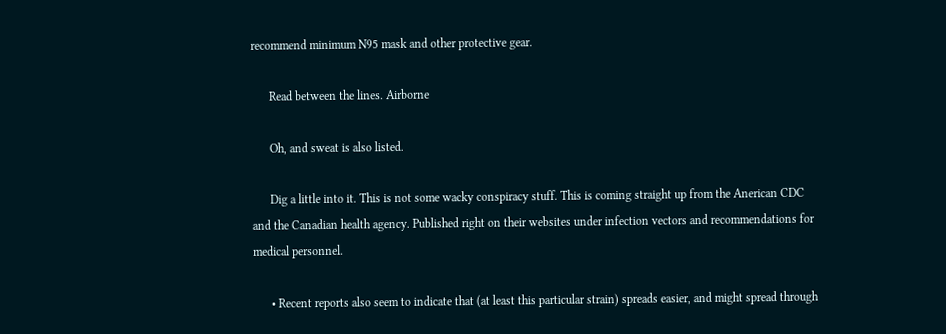recommend minimum N95 mask and other protective gear.

      Read between the lines. Airborne

      Oh, and sweat is also listed.

      Dig a little into it. This is not some wacky conspiracy stuff. This is coming straight up from the Anerican CDC and the Canadian health agency. Published right on their websites under infection vectors and recommendations for medical personnel.

      • Recent reports also seem to indicate that (at least this particular strain) spreads easier, and might spread through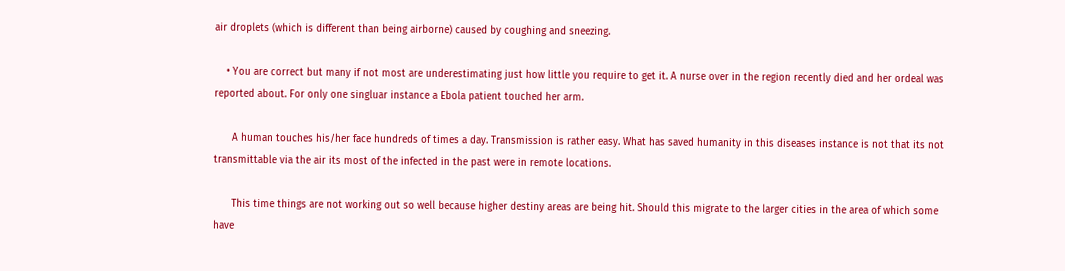air droplets (which is different than being airborne) caused by coughing and sneezing.

    • You are correct but many if not most are underestimating just how little you require to get it. A nurse over in the region recently died and her ordeal was reported about. For only one singluar instance a Ebola patient touched her arm.

      A human touches his/her face hundreds of times a day. Transmission is rather easy. What has saved humanity in this diseases instance is not that its not transmittable via the air its most of the infected in the past were in remote locations.

      This time things are not working out so well because higher destiny areas are being hit. Should this migrate to the larger cities in the area of which some have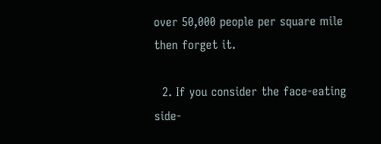over 50,000 people per square mile then forget it.

  2. If you consider the face-eating side-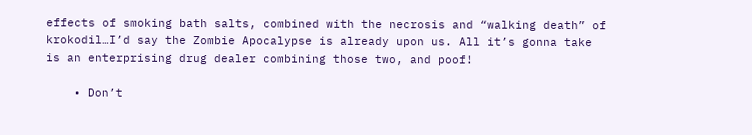effects of smoking bath salts, combined with the necrosis and “walking death” of krokodil…I’d say the Zombie Apocalypse is already upon us. All it’s gonna take is an enterprising drug dealer combining those two, and poof!

    • Don’t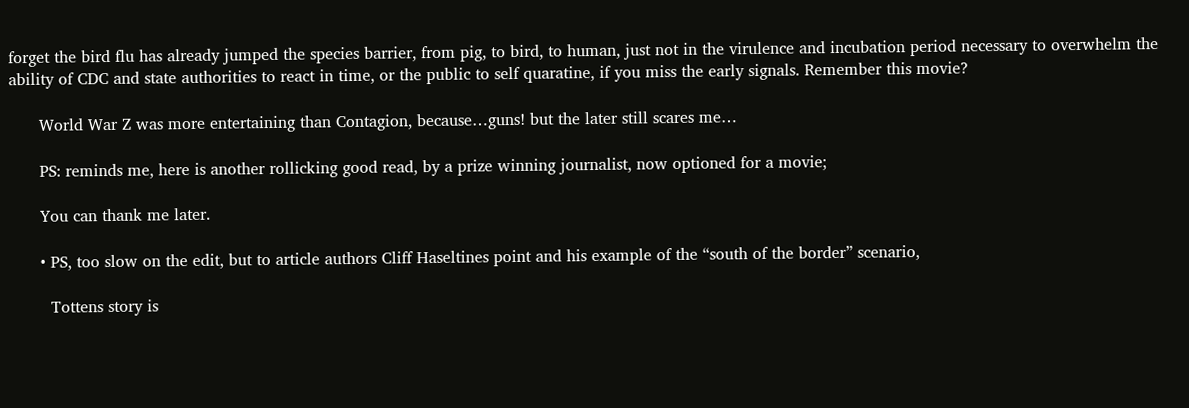forget the bird flu has already jumped the species barrier, from pig, to bird, to human, just not in the virulence and incubation period necessary to overwhelm the ability of CDC and state authorities to react in time, or the public to self quaratine, if you miss the early signals. Remember this movie?

      World War Z was more entertaining than Contagion, because…guns! but the later still scares me…

      PS: reminds me, here is another rollicking good read, by a prize winning journalist, now optioned for a movie;

      You can thank me later.

      • PS, too slow on the edit, but to article authors Cliff Haseltines point and his example of the “south of the border” scenario,

        Tottens story is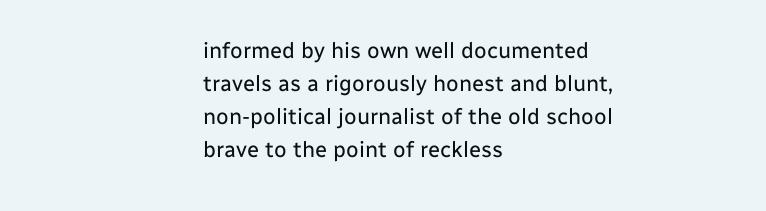informed by his own well documented travels as a rigorously honest and blunt, non-political journalist of the old school brave to the point of reckless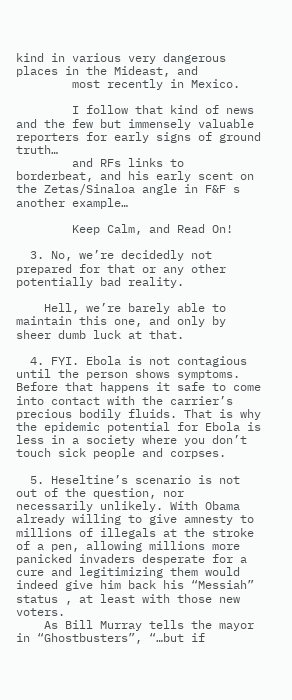kind in various very dangerous places in the Mideast, and
        most recently in Mexico.

        I follow that kind of news and the few but immensely valuable reporters for early signs of ground truth…
        and RFs links to borderbeat, and his early scent on the Zetas/Sinaloa angle in F&F s another example…

        Keep Calm, and Read On!

  3. No, we’re decidedly not prepared for that or any other potentially bad reality.

    Hell, we’re barely able to maintain this one, and only by sheer dumb luck at that.

  4. FYI. Ebola is not contagious until the person shows symptoms. Before that happens it safe to come into contact with the carrier’s precious bodily fluids. That is why the epidemic potential for Ebola is less in a society where you don’t touch sick people and corpses.

  5. Heseltine’s scenario is not out of the question, nor necessarily unlikely. With Obama already willing to give amnesty to millions of illegals at the stroke of a pen, allowing millions more panicked invaders desperate for a cure and legitimizing them would indeed give him back his “Messiah” status , at least with those new voters.
    As Bill Murray tells the mayor in “Ghostbusters”, “…but if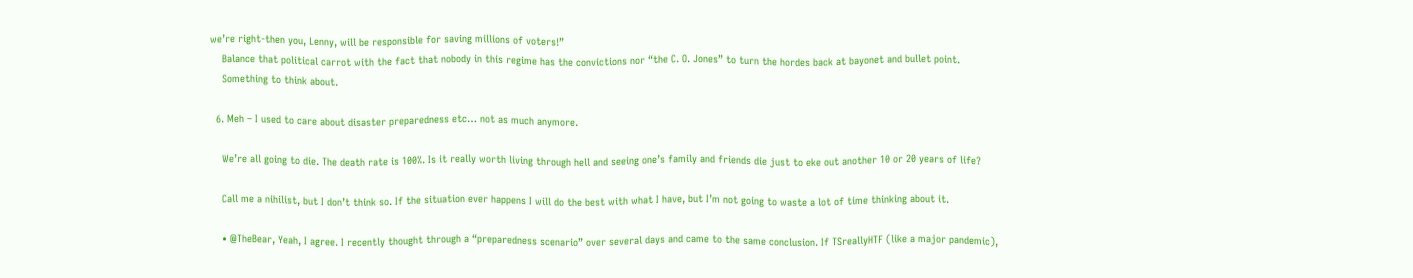we’re right-then you, Lenny, will be responsible for saving millions of voters!”
    Balance that political carrot with the fact that nobody in this regime has the convictions nor “the C. O. Jones” to turn the hordes back at bayonet and bullet point.
    Something to think about.

  6. Meh – I used to care about disaster preparedness etc… not as much anymore.

    We’re all going to die. The death rate is 100%. Is it really worth living through hell and seeing one’s family and friends die just to eke out another 10 or 20 years of life?

    Call me a nihilist, but I don’t think so. If the situation ever happens I will do the best with what I have, but I’m not going to waste a lot of time thinking about it.

    • @TheBear, Yeah, I agree. I recently thought through a “preparedness scenario” over several days and came to the same conclusion. If TSreallyHTF (like a major pandemic),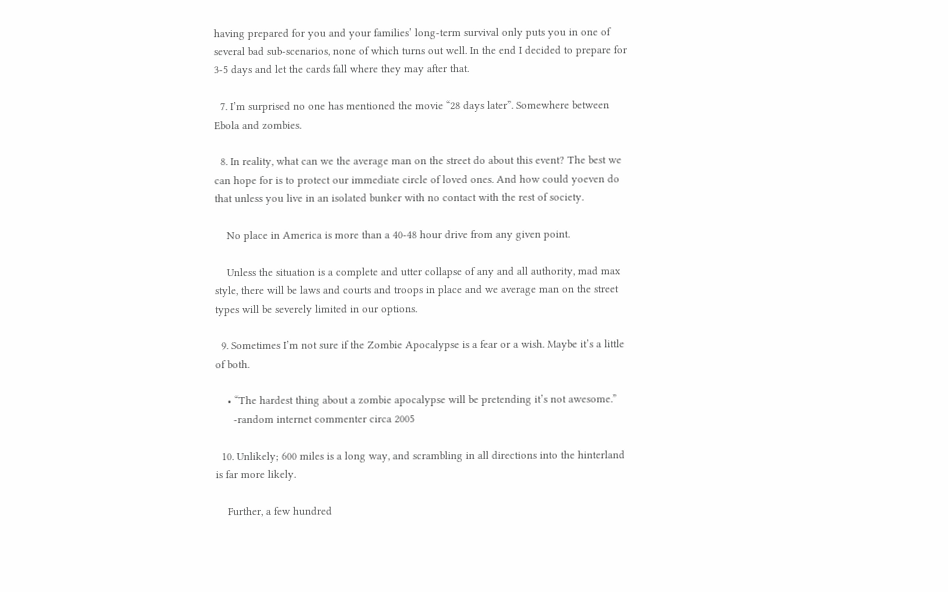having prepared for you and your families’ long-term survival only puts you in one of several bad sub-scenarios, none of which turns out well. In the end I decided to prepare for 3-5 days and let the cards fall where they may after that.

  7. I’m surprised no one has mentioned the movie “28 days later”. Somewhere between Ebola and zombies.

  8. In reality, what can we the average man on the street do about this event? The best we can hope for is to protect our immediate circle of loved ones. And how could yoeven do that unless you live in an isolated bunker with no contact with the rest of society.

    No place in America is more than a 40-48 hour drive from any given point.

    Unless the situation is a complete and utter collapse of any and all authority, mad max style, there will be laws and courts and troops in place and we average man on the street types will be severely limited in our options.

  9. Sometimes I’m not sure if the Zombie Apocalypse is a fear or a wish. Maybe it’s a little of both.

    • “The hardest thing about a zombie apocalypse will be pretending it’s not awesome.”
      -random internet commenter circa 2005

  10. Unlikely; 600 miles is a long way, and scrambling in all directions into the hinterland is far more likely.

    Further, a few hundred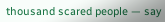thousand scared people — say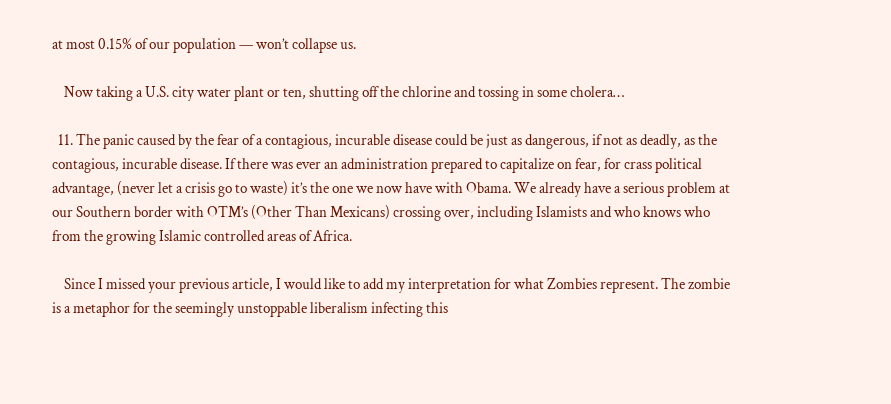at most 0.15% of our population — won’t collapse us.

    Now taking a U.S. city water plant or ten, shutting off the chlorine and tossing in some cholera…

  11. The panic caused by the fear of a contagious, incurable disease could be just as dangerous, if not as deadly, as the contagious, incurable disease. If there was ever an administration prepared to capitalize on fear, for crass political advantage, (never let a crisis go to waste) it’s the one we now have with Obama. We already have a serious problem at our Southern border with OTM’s (Other Than Mexicans) crossing over, including Islamists and who knows who from the growing Islamic controlled areas of Africa.

    Since I missed your previous article, I would like to add my interpretation for what Zombies represent. The zombie is a metaphor for the seemingly unstoppable liberalism infecting this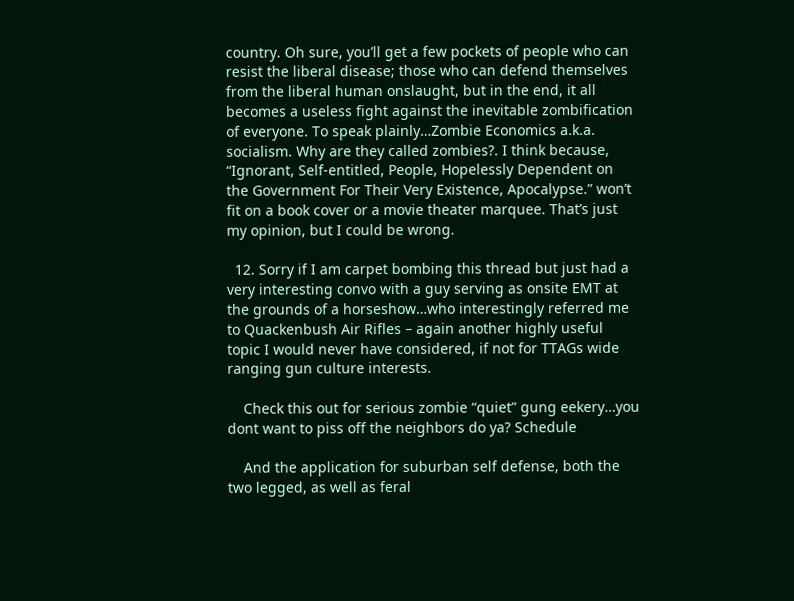country. Oh sure, you’ll get a few pockets of people who can resist the liberal disease; those who can defend themselves from the liberal human onslaught, but in the end, it all becomes a useless fight against the inevitable zombification of everyone. To speak plainly…Zombie Economics a.k.a. socialism. Why are they called zombies?. I think because, “Ignorant, Self-entitled, People, Hopelessly Dependent on the Government For Their Very Existence, Apocalypse.” won’t fit on a book cover or a movie theater marquee. That’s just my opinion, but I could be wrong.

  12. Sorry if I am carpet bombing this thread but just had a very interesting convo with a guy serving as onsite EMT at the grounds of a horseshow…who interestingly referred me to Quackenbush Air Rifles – again another highly useful topic I would never have considered, if not for TTAGs wide ranging gun culture interests.

    Check this out for serious zombie “quiet” gung eekery…you dont want to piss off the neighbors do ya? Schedule

    And the application for suburban self defense, both the two legged, as well as feral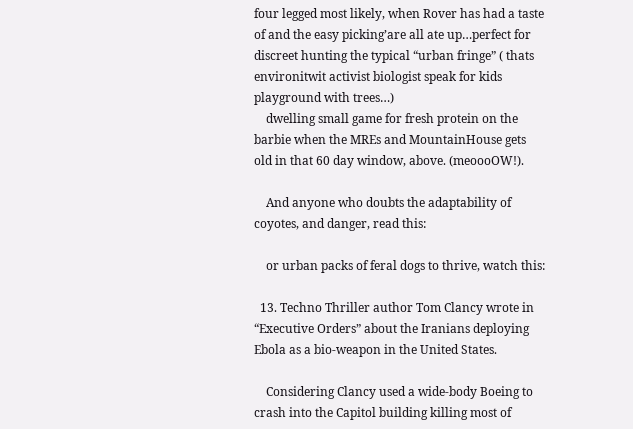four legged most likely, when Rover has had a taste of and the easy picking’are all ate up…perfect for discreet hunting the typical “urban fringe” ( thats environitwit activist biologist speak for kids playground with trees…)
    dwelling small game for fresh protein on the barbie when the MREs and MountainHouse gets old in that 60 day window, above. (meoooOW!).

    And anyone who doubts the adaptability of coyotes, and danger, read this:

    or urban packs of feral dogs to thrive, watch this:

  13. Techno Thriller author Tom Clancy wrote in “Executive Orders” about the Iranians deploying Ebola as a bio-weapon in the United States.

    Considering Clancy used a wide-body Boeing to crash into the Capitol building killing most of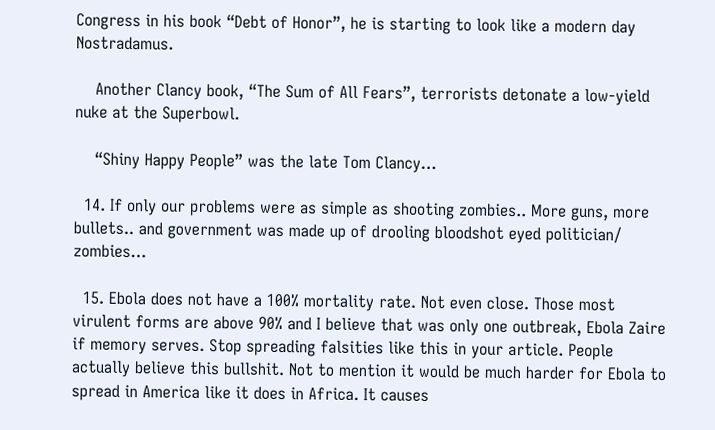Congress in his book “Debt of Honor”, he is starting to look like a modern day Nostradamus.

    Another Clancy book, “The Sum of All Fears”, terrorists detonate a low-yield nuke at the Superbowl.

    “Shiny Happy People” was the late Tom Clancy…

  14. If only our problems were as simple as shooting zombies.. More guns, more bullets.. and government was made up of drooling bloodshot eyed politician/ zombies…

  15. Ebola does not have a 100% mortality rate. Not even close. Those most virulent forms are above 90% and I believe that was only one outbreak, Ebola Zaire if memory serves. Stop spreading falsities like this in your article. People actually believe this bullshit. Not to mention it would be much harder for Ebola to spread in America like it does in Africa. It causes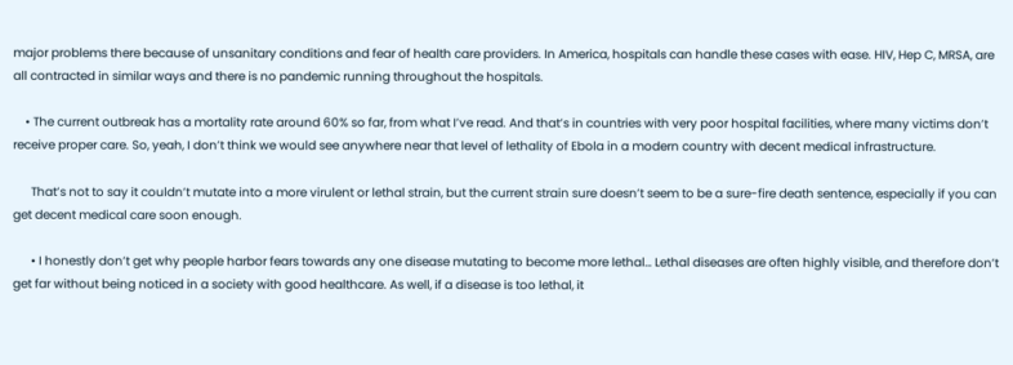major problems there because of unsanitary conditions and fear of health care providers. In America, hospitals can handle these cases with ease. HIV, Hep C, MRSA, are all contracted in similar ways and there is no pandemic running throughout the hospitals.

    • The current outbreak has a mortality rate around 60% so far, from what I’ve read. And that’s in countries with very poor hospital facilities, where many victims don’t receive proper care. So, yeah, I don’t think we would see anywhere near that level of lethality of Ebola in a modern country with decent medical infrastructure.

      That’s not to say it couldn’t mutate into a more virulent or lethal strain, but the current strain sure doesn’t seem to be a sure-fire death sentence, especially if you can get decent medical care soon enough.

      • I honestly don’t get why people harbor fears towards any one disease mutating to become more lethal… Lethal diseases are often highly visible, and therefore don’t get far without being noticed in a society with good healthcare. As well, if a disease is too lethal, it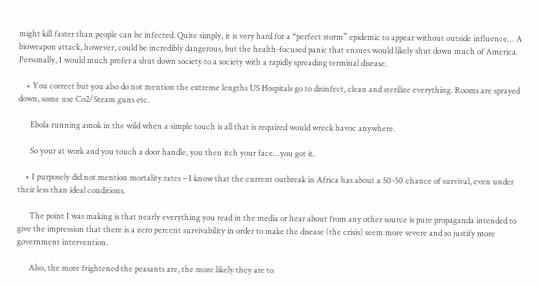might kill faster than people can be infected. Quite simply, it is very hard for a “perfect storm” epidemic to appear without outside influence… A bioweapon attack, however, could be incredibly dangerous, but the health-focused panic that ensues would likely shut down much of America. Personally, I would much prefer a shut down society to a society with a rapidly spreading terminal disease.

    • You correct but you also do not mention the extreme lengths US Hospitals go to disinfect, clean and sterilize everything. Rooms are sprayed down, some use Co2/Steam guns etc.

      Ebola running amok in the wild when a simple touch is all that is required would wreck havoc anywhere.

      So your at work and you touch a door handle, you then itch your face…you got it.

    • I purposely did not mention mortality rates – I know that the current outbreak in Africa has about a 50-50 chance of survival, even under their less than ideal conditions.

      The point I was making is that nearly everything you read in the media or hear about from any other source is pure propaganda intended to give the impression that there is a zero percent survivability in order to make the disease (the crisis) seem more severe and so justify more government intervention.

      Also, the more frightened the peasants are, the more likely they are to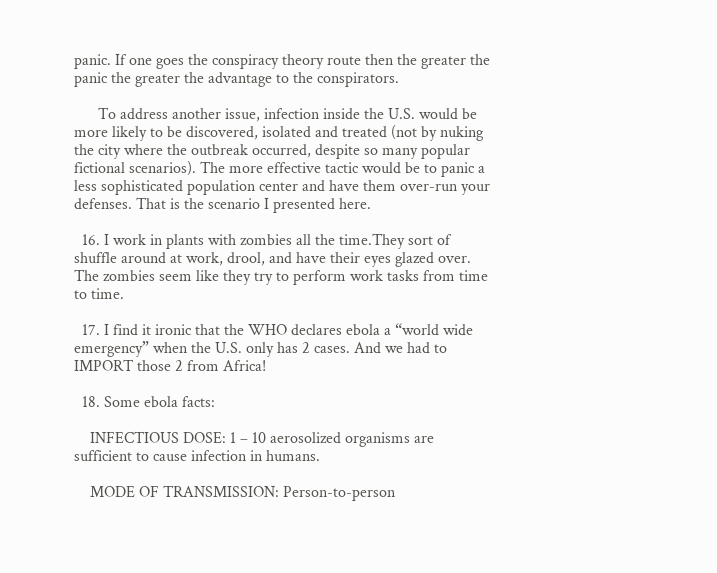panic. If one goes the conspiracy theory route then the greater the panic the greater the advantage to the conspirators.

      To address another issue, infection inside the U.S. would be more likely to be discovered, isolated and treated (not by nuking the city where the outbreak occurred, despite so many popular fictional scenarios). The more effective tactic would be to panic a less sophisticated population center and have them over-run your defenses. That is the scenario I presented here.

  16. I work in plants with zombies all the time.They sort of shuffle around at work, drool, and have their eyes glazed over. The zombies seem like they try to perform work tasks from time to time.

  17. I find it ironic that the WHO declares ebola a “world wide emergency” when the U.S. only has 2 cases. And we had to IMPORT those 2 from Africa!

  18. Some ebola facts:

    INFECTIOUS DOSE: 1 – 10 aerosolized organisms are sufficient to cause infection in humans.

    MODE OF TRANSMISSION: Person-to-person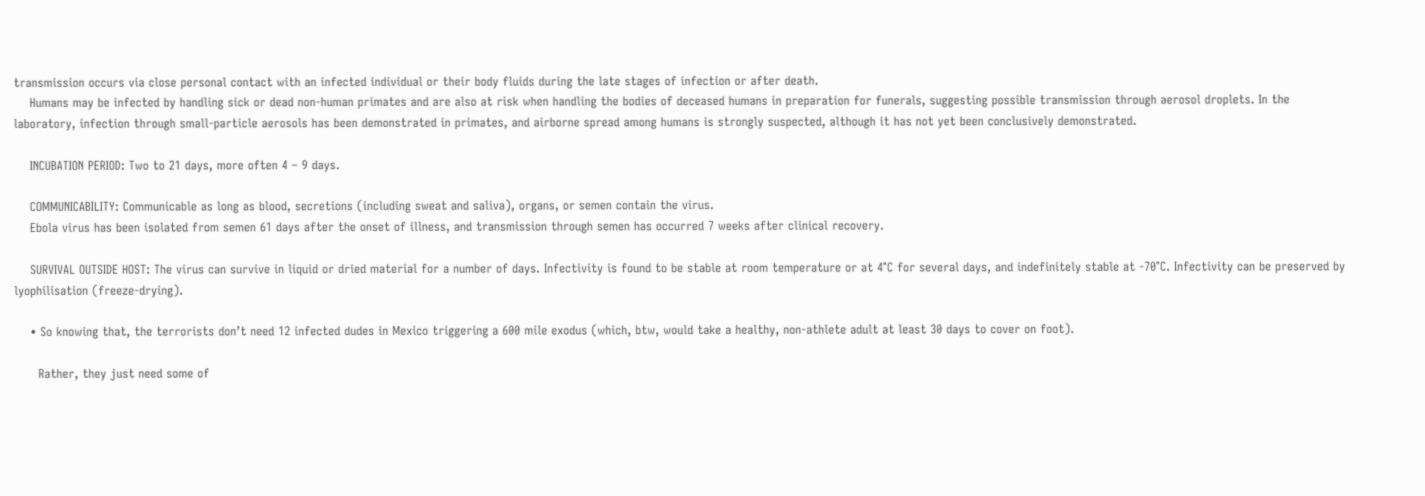transmission occurs via close personal contact with an infected individual or their body fluids during the late stages of infection or after death.
    Humans may be infected by handling sick or dead non-human primates and are also at risk when handling the bodies of deceased humans in preparation for funerals, suggesting possible transmission through aerosol droplets. In the laboratory, infection through small-particle aerosols has been demonstrated in primates, and airborne spread among humans is strongly suspected, although it has not yet been conclusively demonstrated.

    INCUBATION PERIOD: Two to 21 days, more often 4 – 9 days.

    COMMUNICABILITY: Communicable as long as blood, secretions (including sweat and saliva), organs, or semen contain the virus.
    Ebola virus has been isolated from semen 61 days after the onset of illness, and transmission through semen has occurred 7 weeks after clinical recovery.

    SURVIVAL OUTSIDE HOST: The virus can survive in liquid or dried material for a number of days. Infectivity is found to be stable at room temperature or at 4°C for several days, and indefinitely stable at -70°C. Infectivity can be preserved by lyophilisation (freeze-drying).

    • So knowing that, the terrorists don’t need 12 infected dudes in Mexico triggering a 600 mile exodus (which, btw, would take a healthy, non-athlete adult at least 30 days to cover on foot).

      Rather, they just need some of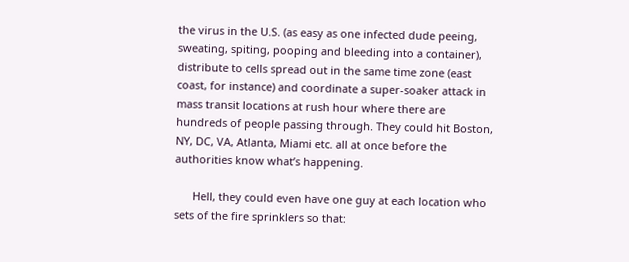the virus in the U.S. (as easy as one infected dude peeing, sweating, spiting, pooping and bleeding into a container), distribute to cells spread out in the same time zone (east coast, for instance) and coordinate a super-soaker attack in mass transit locations at rush hour where there are hundreds of people passing through. They could hit Boston, NY, DC, VA, Atlanta, Miami etc. all at once before the authorities know what’s happening.

      Hell, they could even have one guy at each location who sets of the fire sprinklers so that: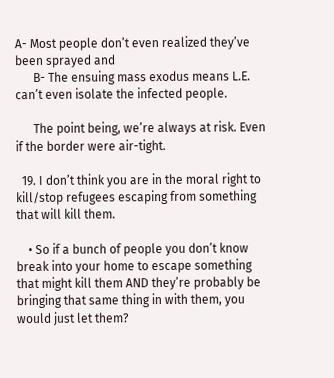A- Most people don’t even realized they’ve been sprayed and
      B- The ensuing mass exodus means L.E. can’t even isolate the infected people.

      The point being, we’re always at risk. Even if the border were air-tight.

  19. I don’t think you are in the moral right to kill/stop refugees escaping from something that will kill them.

    • So if a bunch of people you don’t know break into your home to escape something that might kill them AND they’re probably be bringing that same thing in with them, you would just let them?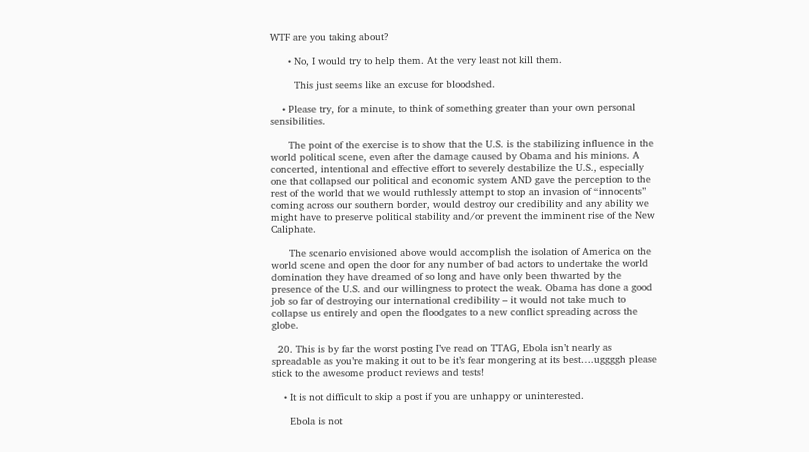WTF are you taking about?

      • No, I would try to help them. At the very least not kill them.

        This just seems like an excuse for bloodshed.

    • Please try, for a minute, to think of something greater than your own personal sensibilities.

      The point of the exercise is to show that the U.S. is the stabilizing influence in the world political scene, even after the damage caused by Obama and his minions. A concerted, intentional and effective effort to severely destabilize the U.S., especially one that collapsed our political and economic system AND gave the perception to the rest of the world that we would ruthlessly attempt to stop an invasion of “innocents” coming across our southern border, would destroy our credibility and any ability we might have to preserve political stability and/or prevent the imminent rise of the New Caliphate.

      The scenario envisioned above would accomplish the isolation of America on the world scene and open the door for any number of bad actors to undertake the world domination they have dreamed of so long and have only been thwarted by the presence of the U.S. and our willingness to protect the weak. Obama has done a good job so far of destroying our international credibility – it would not take much to collapse us entirely and open the floodgates to a new conflict spreading across the globe.

  20. This is by far the worst posting I’ve read on TTAG, Ebola isn’t nearly as spreadable as you’re making it out to be it’s fear mongering at its best….uggggh please stick to the awesome product reviews and tests!

    • It is not difficult to skip a post if you are unhappy or uninterested.

      Ebola is not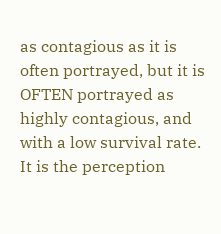as contagious as it is often portrayed, but it is OFTEN portrayed as highly contagious, and with a low survival rate. It is the perception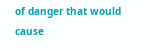of danger that would cause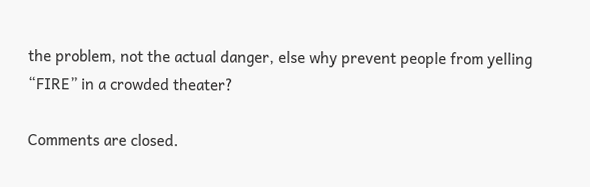the problem, not the actual danger, else why prevent people from yelling “FIRE” in a crowded theater?

Comments are closed.